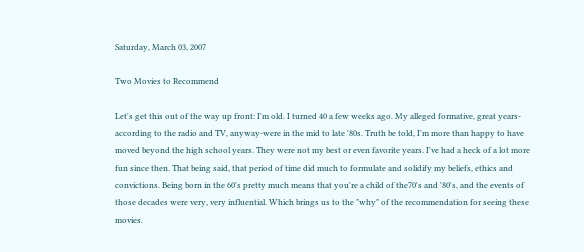Saturday, March 03, 2007

Two Movies to Recommend

Let's get this out of the way up front: I'm old. I turned 40 a few weeks ago. My alleged formative, great years-according to the radio and TV, anyway-were in the mid to late '80s. Truth be told, I'm more than happy to have moved beyond the high school years. They were not my best or even favorite years. I've had a heck of a lot more fun since then. That being said, that period of time did much to formulate and solidify my beliefs, ethics and convictions. Being born in the 60's pretty much means that you're a child of the70's and '80's, and the events of those decades were very, very influential. Which brings us to the "why" of the recommendation for seeing these movies.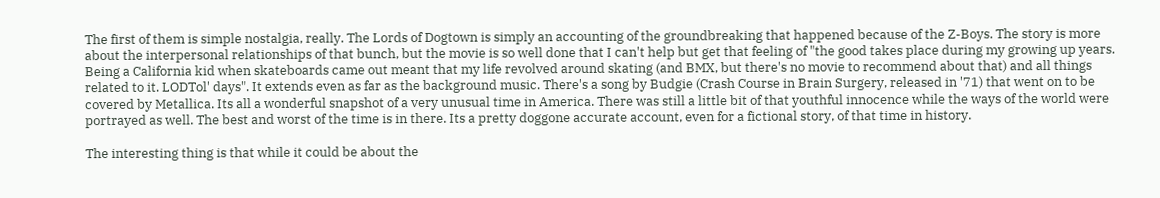The first of them is simple nostalgia, really. The Lords of Dogtown is simply an accounting of the groundbreaking that happened because of the Z-Boys. The story is more about the interpersonal relationships of that bunch, but the movie is so well done that I can't help but get that feeling of "the good takes place during my growing up years. Being a California kid when skateboards came out meant that my life revolved around skating (and BMX, but there's no movie to recommend about that) and all things related to it. LODTol' days". It extends even as far as the background music. There's a song by Budgie (Crash Course in Brain Surgery, released in '71) that went on to be covered by Metallica. Its all a wonderful snapshot of a very unusual time in America. There was still a little bit of that youthful innocence while the ways of the world were portrayed as well. The best and worst of the time is in there. Its a pretty doggone accurate account, even for a fictional story, of that time in history.

The interesting thing is that while it could be about the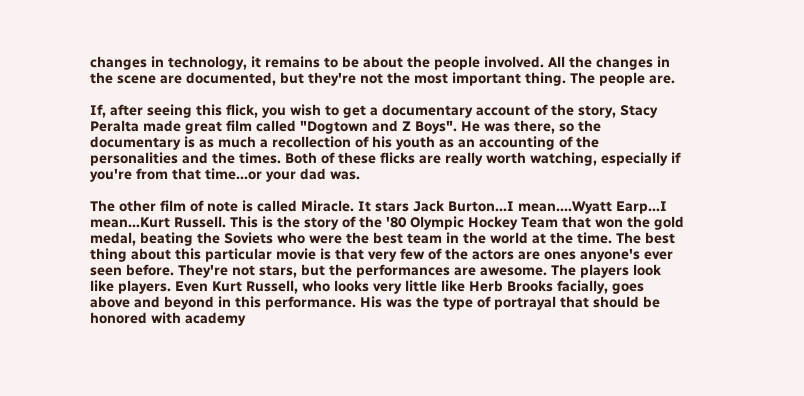changes in technology, it remains to be about the people involved. All the changes in the scene are documented, but they're not the most important thing. The people are.

If, after seeing this flick, you wish to get a documentary account of the story, Stacy Peralta made great film called "Dogtown and Z Boys". He was there, so the documentary is as much a recollection of his youth as an accounting of the personalities and the times. Both of these flicks are really worth watching, especially if you're from that time...or your dad was.

The other film of note is called Miracle. It stars Jack Burton...I mean....Wyatt Earp...I mean...Kurt Russell. This is the story of the '80 Olympic Hockey Team that won the gold medal, beating the Soviets who were the best team in the world at the time. The best thing about this particular movie is that very few of the actors are ones anyone's ever seen before. They're not stars, but the performances are awesome. The players look like players. Even Kurt Russell, who looks very little like Herb Brooks facially, goes above and beyond in this performance. His was the type of portrayal that should be honored with academy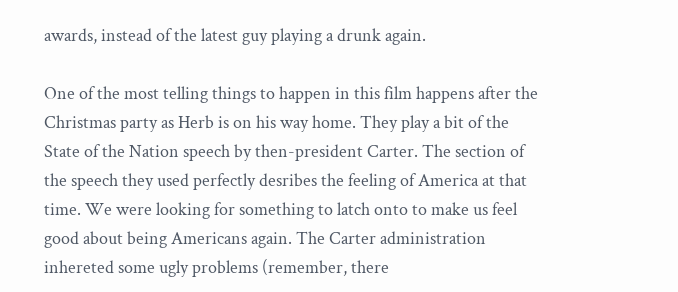awards, instead of the latest guy playing a drunk again.

One of the most telling things to happen in this film happens after the Christmas party as Herb is on his way home. They play a bit of the State of the Nation speech by then-president Carter. The section of the speech they used perfectly desribes the feeling of America at that time. We were looking for something to latch onto to make us feel good about being Americans again. The Carter administration inhereted some ugly problems (remember, there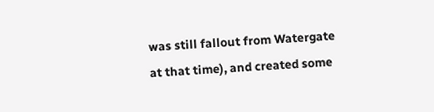was still fallout from Watergate at that time), and created some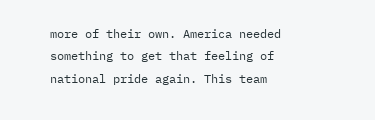more of their own. America needed something to get that feeling of national pride again. This team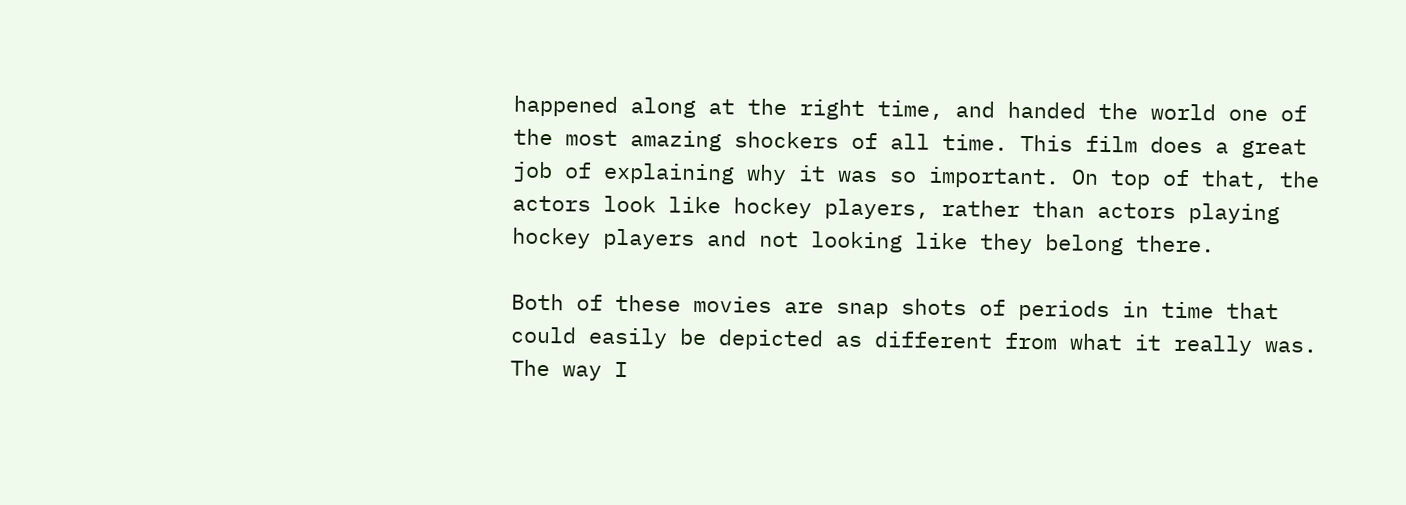happened along at the right time, and handed the world one of the most amazing shockers of all time. This film does a great job of explaining why it was so important. On top of that, the actors look like hockey players, rather than actors playing hockey players and not looking like they belong there.

Both of these movies are snap shots of periods in time that could easily be depicted as different from what it really was. The way I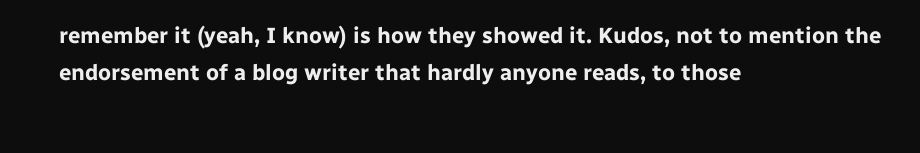remember it (yeah, I know) is how they showed it. Kudos, not to mention the endorsement of a blog writer that hardly anyone reads, to those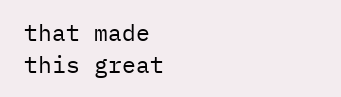that made this great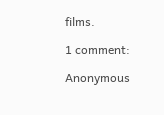films.

1 comment:

Anonymous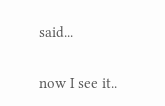said...

now I see it..